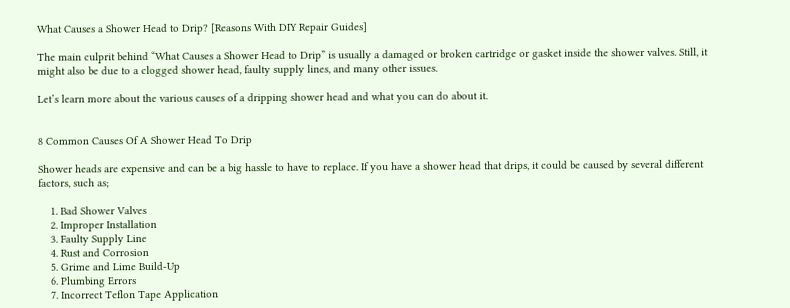What Causes a Shower Head to Drip? [Reasons With DIY Repair Guides]

The main culprit behind “What Causes a Shower Head to Drip” is usually a damaged or broken cartridge or gasket inside the shower valves. Still, it might also be due to a clogged shower head, faulty supply lines, and many other issues.

Let’s learn more about the various causes of a dripping shower head and what you can do about it.


8 Common Causes Of A Shower Head To Drip

Shower heads are expensive and can be a big hassle to have to replace. If you have a shower head that drips, it could be caused by several different factors, such as;

    1. Bad Shower Valves
    2. Improper Installation
    3. Faulty Supply Line
    4. Rust and Corrosion
    5. Grime and Lime Build-Up
    6. Plumbing Errors
    7. Incorrect Teflon Tape Application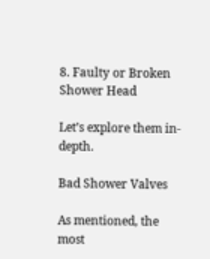8. Faulty or Broken Shower Head

Let’s explore them in-depth.

Bad Shower Valves

As mentioned, the most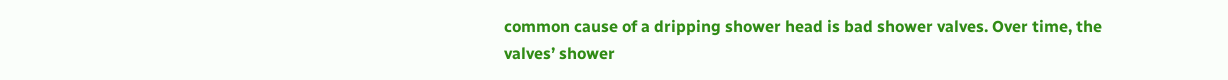common cause of a dripping shower head is bad shower valves. Over time, the valves’ shower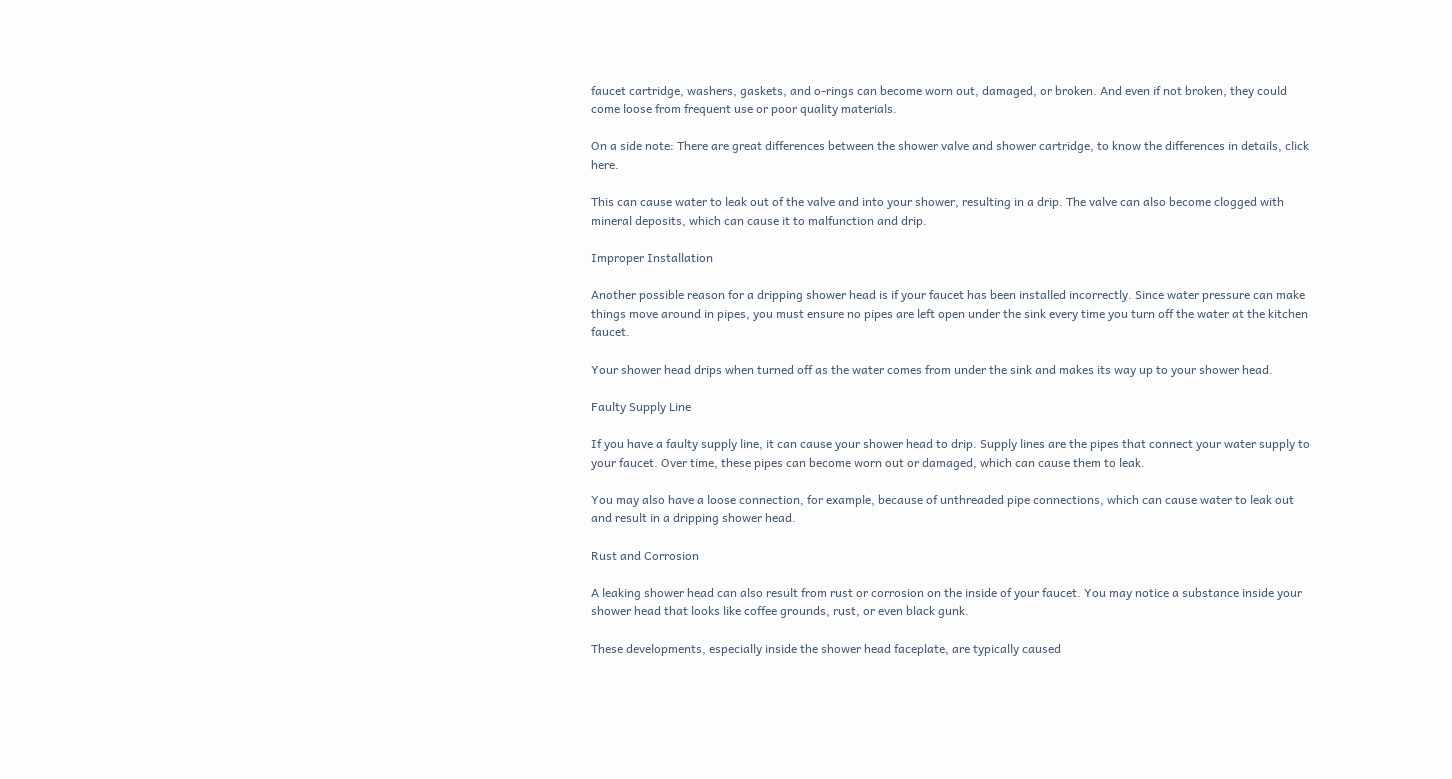faucet cartridge, washers, gaskets, and o-rings can become worn out, damaged, or broken. And even if not broken, they could come loose from frequent use or poor quality materials.

On a side note: There are great differences between the shower valve and shower cartridge, to know the differences in details, click here.

This can cause water to leak out of the valve and into your shower, resulting in a drip. The valve can also become clogged with mineral deposits, which can cause it to malfunction and drip.

Improper Installation

Another possible reason for a dripping shower head is if your faucet has been installed incorrectly. Since water pressure can make things move around in pipes, you must ensure no pipes are left open under the sink every time you turn off the water at the kitchen faucet.

Your shower head drips when turned off as the water comes from under the sink and makes its way up to your shower head.

Faulty Supply Line

If you have a faulty supply line, it can cause your shower head to drip. Supply lines are the pipes that connect your water supply to your faucet. Over time, these pipes can become worn out or damaged, which can cause them to leak.

You may also have a loose connection, for example, because of unthreaded pipe connections, which can cause water to leak out and result in a dripping shower head.

Rust and Corrosion

A leaking shower head can also result from rust or corrosion on the inside of your faucet. You may notice a substance inside your shower head that looks like coffee grounds, rust, or even black gunk.

These developments, especially inside the shower head faceplate, are typically caused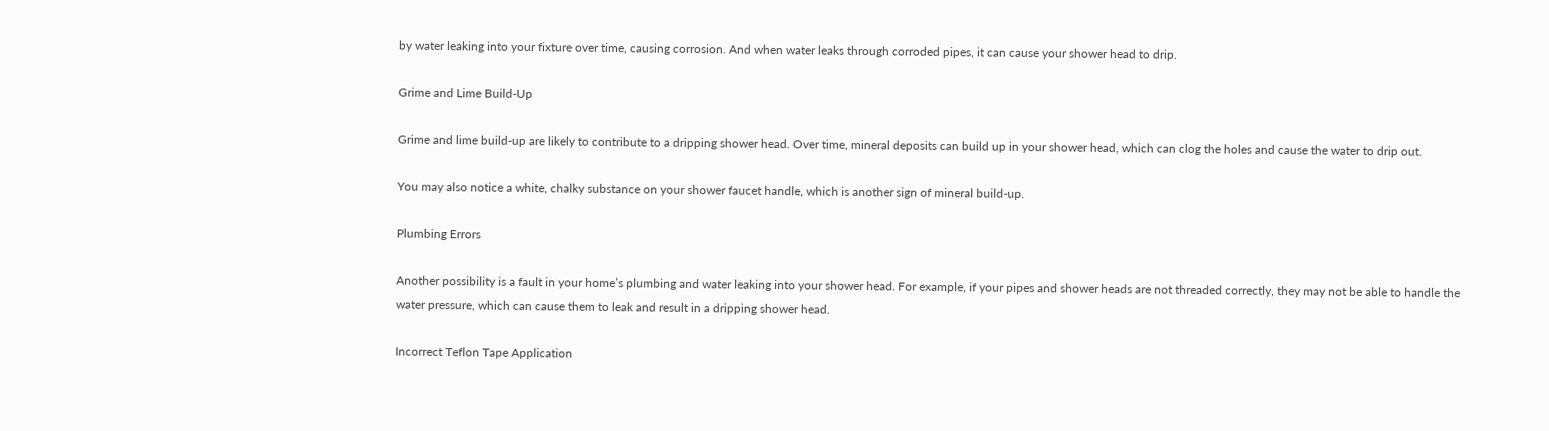by water leaking into your fixture over time, causing corrosion. And when water leaks through corroded pipes, it can cause your shower head to drip.

Grime and Lime Build-Up

Grime and lime build-up are likely to contribute to a dripping shower head. Over time, mineral deposits can build up in your shower head, which can clog the holes and cause the water to drip out.

You may also notice a white, chalky substance on your shower faucet handle, which is another sign of mineral build-up.

Plumbing Errors

Another possibility is a fault in your home’s plumbing and water leaking into your shower head. For example, if your pipes and shower heads are not threaded correctly, they may not be able to handle the water pressure, which can cause them to leak and result in a dripping shower head.

Incorrect Teflon Tape Application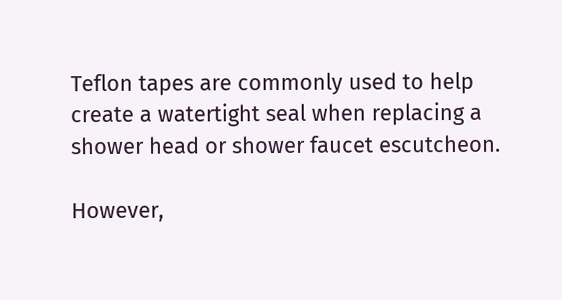Teflon tapes are commonly used to help create a watertight seal when replacing a shower head or shower faucet escutcheon.

However,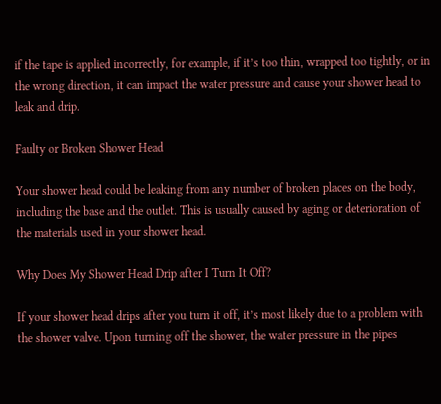if the tape is applied incorrectly, for example, if it’s too thin, wrapped too tightly, or in the wrong direction, it can impact the water pressure and cause your shower head to leak and drip.

Faulty or Broken Shower Head

Your shower head could be leaking from any number of broken places on the body, including the base and the outlet. This is usually caused by aging or deterioration of the materials used in your shower head.

Why Does My Shower Head Drip after I Turn It Off?

If your shower head drips after you turn it off, it’s most likely due to a problem with the shower valve. Upon turning off the shower, the water pressure in the pipes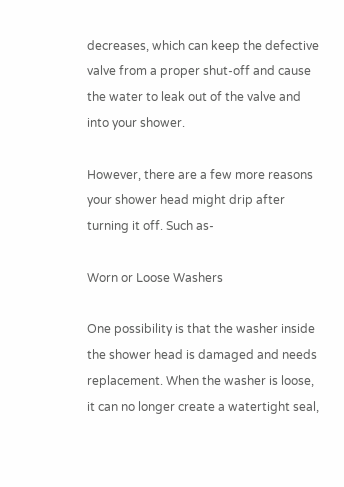decreases, which can keep the defective valve from a proper shut-off and cause the water to leak out of the valve and into your shower.

However, there are a few more reasons your shower head might drip after turning it off. Such as-

Worn or Loose Washers

One possibility is that the washer inside the shower head is damaged and needs replacement. When the washer is loose, it can no longer create a watertight seal,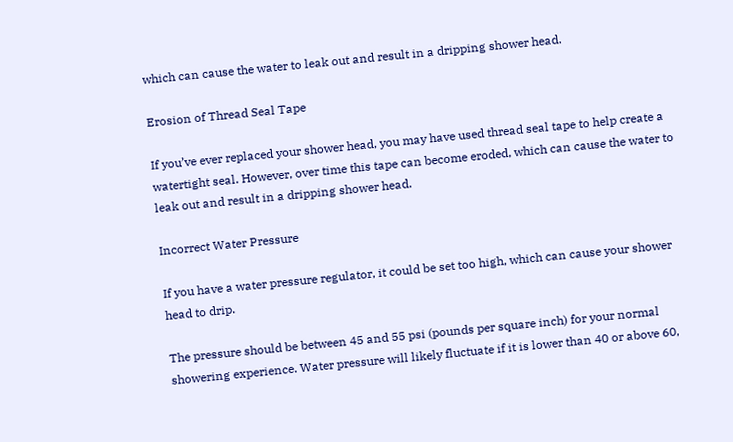which can cause the water to leak out and result in a dripping shower head.

Erosion of Thread Seal Tape

If you’ve ever replaced your shower head, you may have used thread seal tape to help create a watertight seal. However, over time this tape can become eroded, which can cause the water to leak out and result in a dripping shower head.

Incorrect Water Pressure

If you have a water pressure regulator, it could be set too high, which can cause your shower head to drip.

The pressure should be between 45 and 55 psi (pounds per square inch) for your normal showering experience. Water pressure will likely fluctuate if it is lower than 40 or above 60,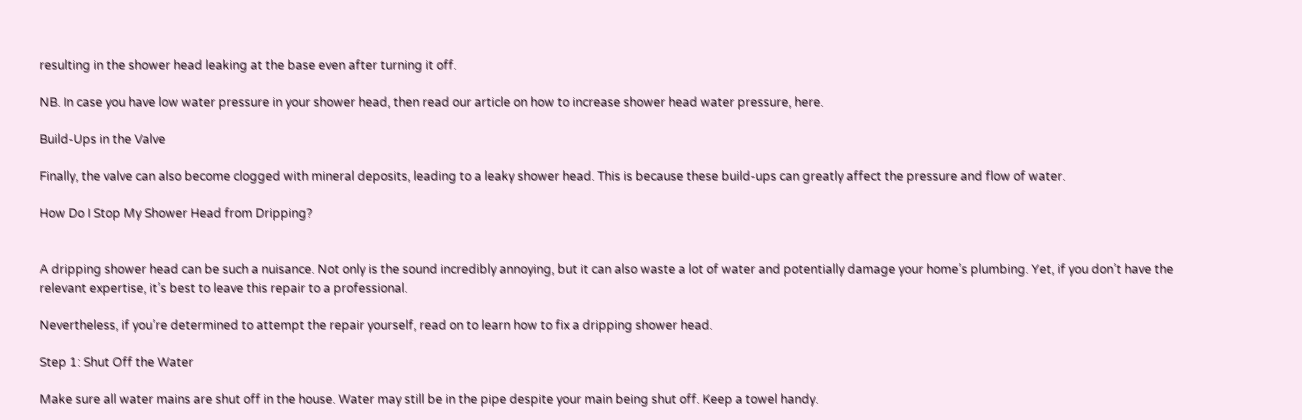resulting in the shower head leaking at the base even after turning it off.

NB. In case you have low water pressure in your shower head, then read our article on how to increase shower head water pressure, here.

Build-Ups in the Valve

Finally, the valve can also become clogged with mineral deposits, leading to a leaky shower head. This is because these build-ups can greatly affect the pressure and flow of water.

How Do I Stop My Shower Head from Dripping?


A dripping shower head can be such a nuisance. Not only is the sound incredibly annoying, but it can also waste a lot of water and potentially damage your home’s plumbing. Yet, if you don’t have the relevant expertise, it’s best to leave this repair to a professional.

Nevertheless, if you’re determined to attempt the repair yourself, read on to learn how to fix a dripping shower head.

Step 1: Shut Off the Water

Make sure all water mains are shut off in the house. Water may still be in the pipe despite your main being shut off. Keep a towel handy.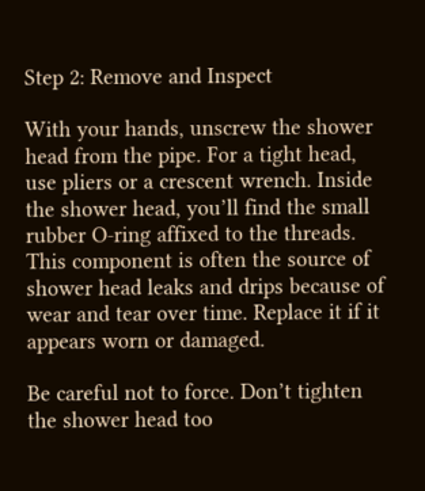Step 2: Remove and Inspect

With your hands, unscrew the shower head from the pipe. For a tight head, use pliers or a crescent wrench. Inside the shower head, you’ll find the small rubber O-ring affixed to the threads. This component is often the source of shower head leaks and drips because of wear and tear over time. Replace it if it appears worn or damaged.

Be careful not to force. Don’t tighten the shower head too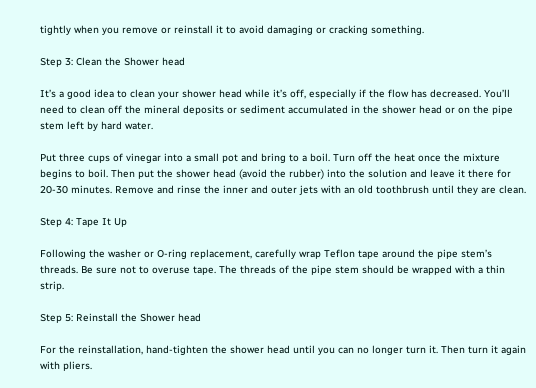tightly when you remove or reinstall it to avoid damaging or cracking something.

Step 3: Clean the Shower head

It’s a good idea to clean your shower head while it’s off, especially if the flow has decreased. You’ll need to clean off the mineral deposits or sediment accumulated in the shower head or on the pipe stem left by hard water.

Put three cups of vinegar into a small pot and bring to a boil. Turn off the heat once the mixture begins to boil. Then put the shower head (avoid the rubber) into the solution and leave it there for 20-30 minutes. Remove and rinse the inner and outer jets with an old toothbrush until they are clean.

Step 4: Tape It Up

Following the washer or O-ring replacement, carefully wrap Teflon tape around the pipe stem’s threads. Be sure not to overuse tape. The threads of the pipe stem should be wrapped with a thin strip.

Step 5: Reinstall the Shower head

For the reinstallation, hand-tighten the shower head until you can no longer turn it. Then turn it again with pliers.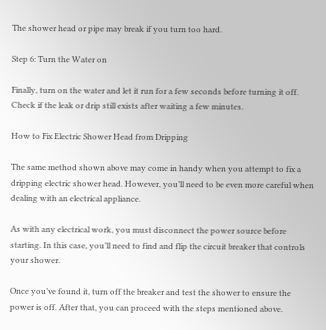The shower head or pipe may break if you turn too hard.

Step 6: Turn the Water on

Finally, turn on the water and let it run for a few seconds before turning it off. Check if the leak or drip still exists after waiting a few minutes.

How to Fix Electric Shower Head from Dripping

The same method shown above may come in handy when you attempt to fix a dripping electric shower head. However, you’ll need to be even more careful when dealing with an electrical appliance.

As with any electrical work, you must disconnect the power source before starting. In this case, you’ll need to find and flip the circuit breaker that controls your shower.

Once you’ve found it, turn off the breaker and test the shower to ensure the power is off. After that, you can proceed with the steps mentioned above.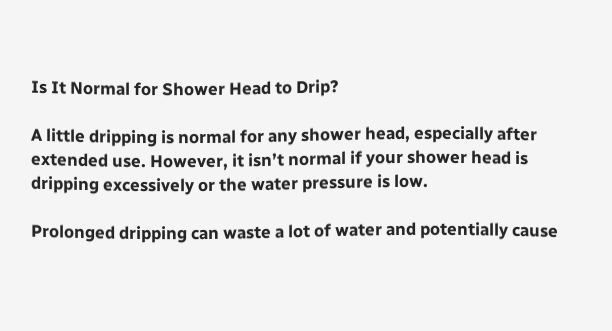Is It Normal for Shower Head to Drip?

A little dripping is normal for any shower head, especially after extended use. However, it isn’t normal if your shower head is dripping excessively or the water pressure is low.

Prolonged dripping can waste a lot of water and potentially cause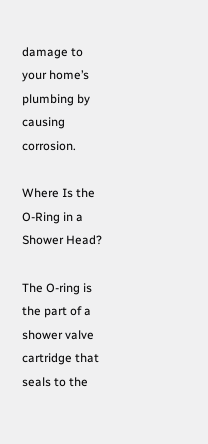damage to your home’s plumbing by causing corrosion.

Where Is the O-Ring in a Shower Head?

The O-ring is the part of a shower valve cartridge that seals to the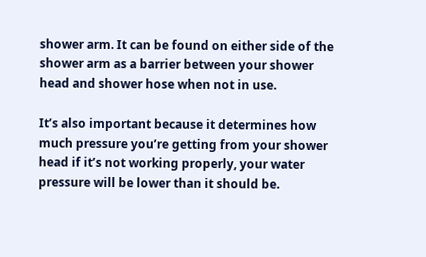shower arm. It can be found on either side of the shower arm as a barrier between your shower head and shower hose when not in use.

It’s also important because it determines how much pressure you’re getting from your shower head if it’s not working properly, your water pressure will be lower than it should be.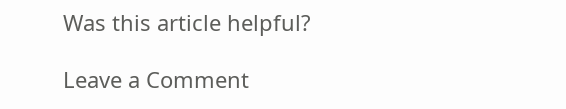Was this article helpful?

Leave a Comment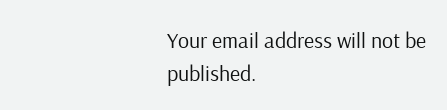Your email address will not be published.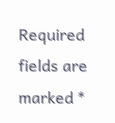Required fields are marked *